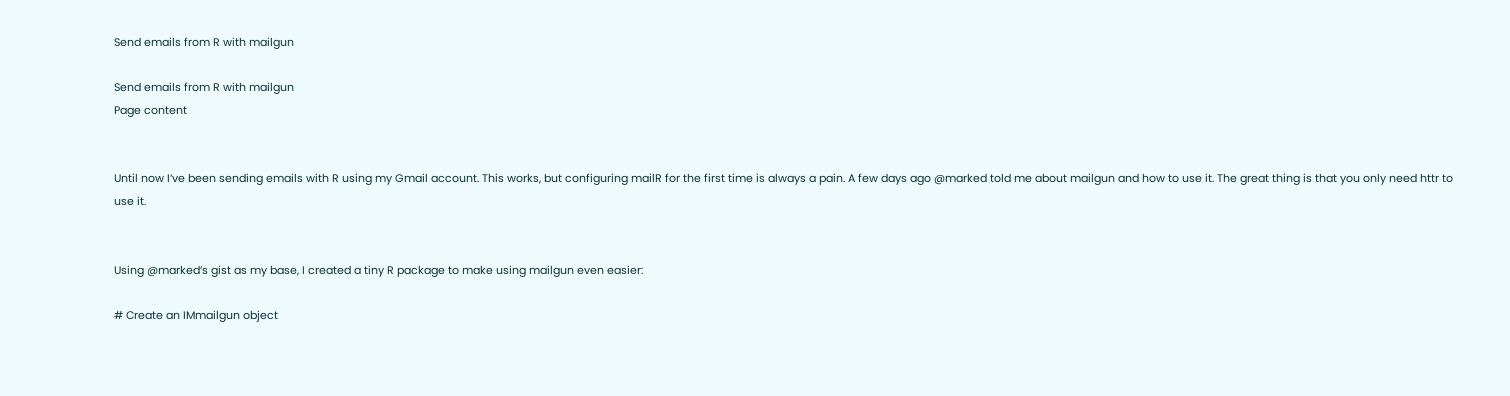Send emails from R with mailgun

Send emails from R with mailgun
Page content


Until now I’ve been sending emails with R using my Gmail account. This works, but configuring mailR for the first time is always a pain. A few days ago @marked told me about mailgun and how to use it. The great thing is that you only need httr to use it.


Using @marked’s gist as my base, I created a tiny R package to make using mailgun even easier:

# Create an IMmailgun object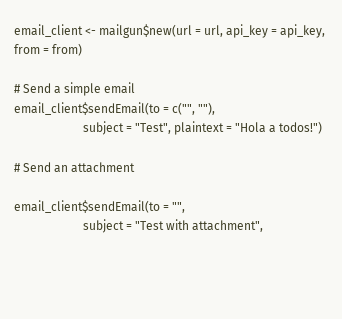email_client <- mailgun$new(url = url, api_key = api_key, from = from)

# Send a simple email
email_client$sendEmail(to = c("", ""),
                       subject = "Test", plaintext = "Hola a todos!")

# Send an attachment

email_client$sendEmail(to = "",
                       subject = "Test with attachment",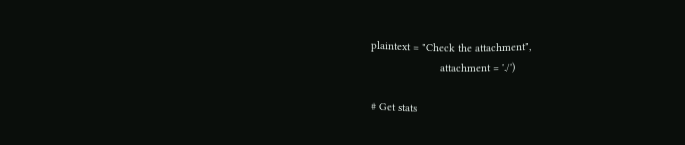plaintext = "Check the attachment",
                       attachment = './')

# Get stats